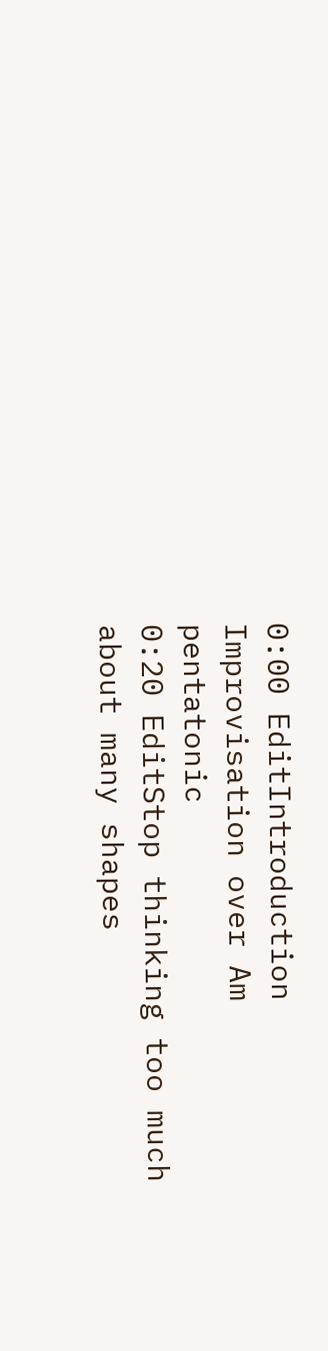0:00 EditIntroduction Improvisation over Am pentatonic
0:20 EditStop thinking too much about many shapes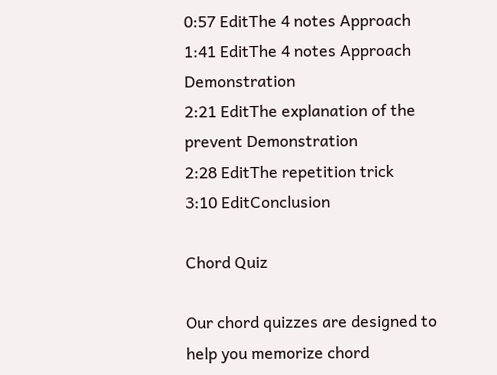0:57 EditThe 4 notes Approach
1:41 EditThe 4 notes Approach Demonstration
2:21 EditThe explanation of the prevent Demonstration
2:28 EditThe repetition trick
3:10 EditConclusion

Chord Quiz

Our chord quizzes are designed to help you memorize chord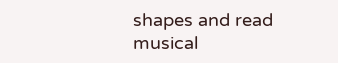shapes and read musical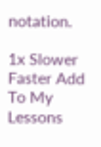notation.

1x Slower Faster Add To My Lessons